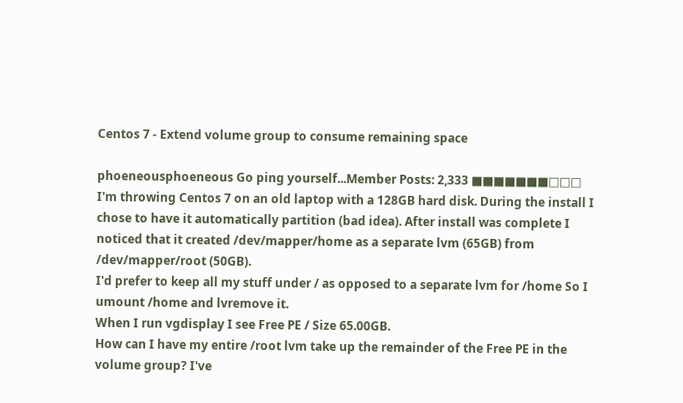Centos 7 - Extend volume group to consume remaining space

phoeneousphoeneous Go ping yourself...Member Posts: 2,333 ■■■■■■■□□□
I'm throwing Centos 7 on an old laptop with a 128GB hard disk. During the install I chose to have it automatically partition (bad idea). After install was complete I noticed that it created /dev/mapper/home as a separate lvm (65GB) from /dev/mapper/root (50GB).
I'd prefer to keep all my stuff under / as opposed to a separate lvm for /home So I umount /home and lvremove it.
When I run vgdisplay I see Free PE / Size 65.00GB.
How can I have my entire /root lvm take up the remainder of the Free PE in the volume group? I've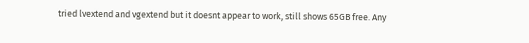tried lvextend and vgextend but it doesnt appear to work, still shows 65GB free. Any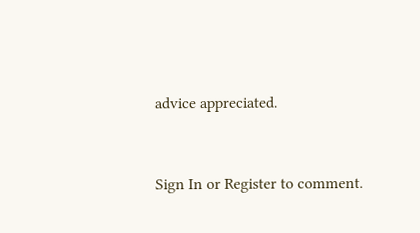advice appreciated.


Sign In or Register to comment.